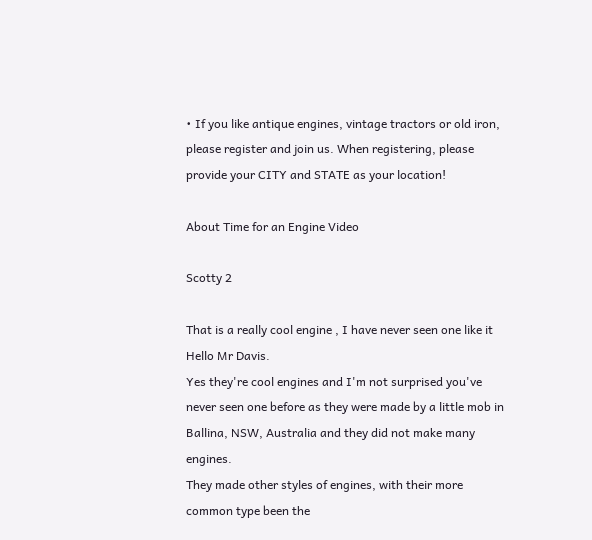• If you like antique engines, vintage tractors or old iron, please register and join us. When registering, please provide your CITY and STATE as your location!

About Time for an Engine Video

Scotty 2

That is a really cool engine , I have never seen one like it
Hello Mr Davis.
Yes they're cool engines and I'm not surprised you've never seen one before as they were made by a little mob in Ballina, NSW, Australia and they did not make many engines.
They made other styles of engines, with their more common type been the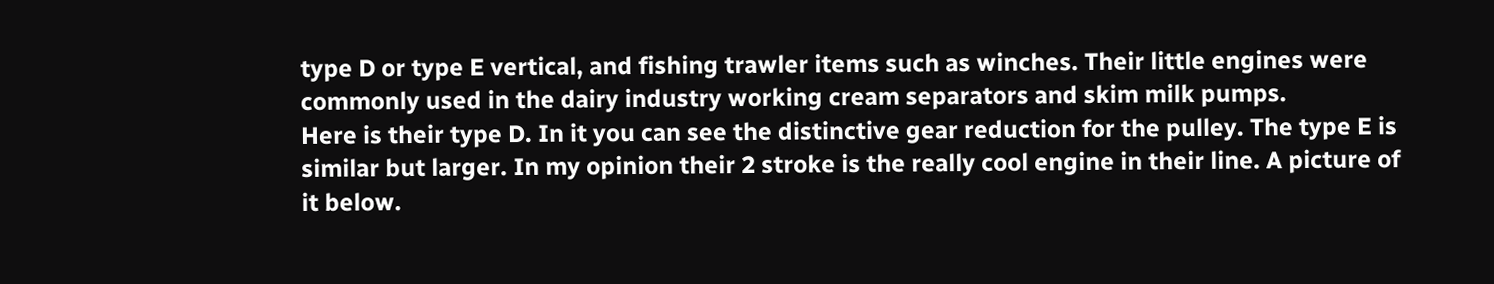type D or type E vertical, and fishing trawler items such as winches. Their little engines were commonly used in the dairy industry working cream separators and skim milk pumps.
Here is their type D. In it you can see the distinctive gear reduction for the pulley. The type E is similar but larger. In my opinion their 2 stroke is the really cool engine in their line. A picture of it below.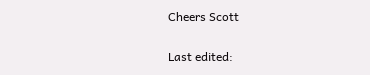Cheers Scott

Last edited: